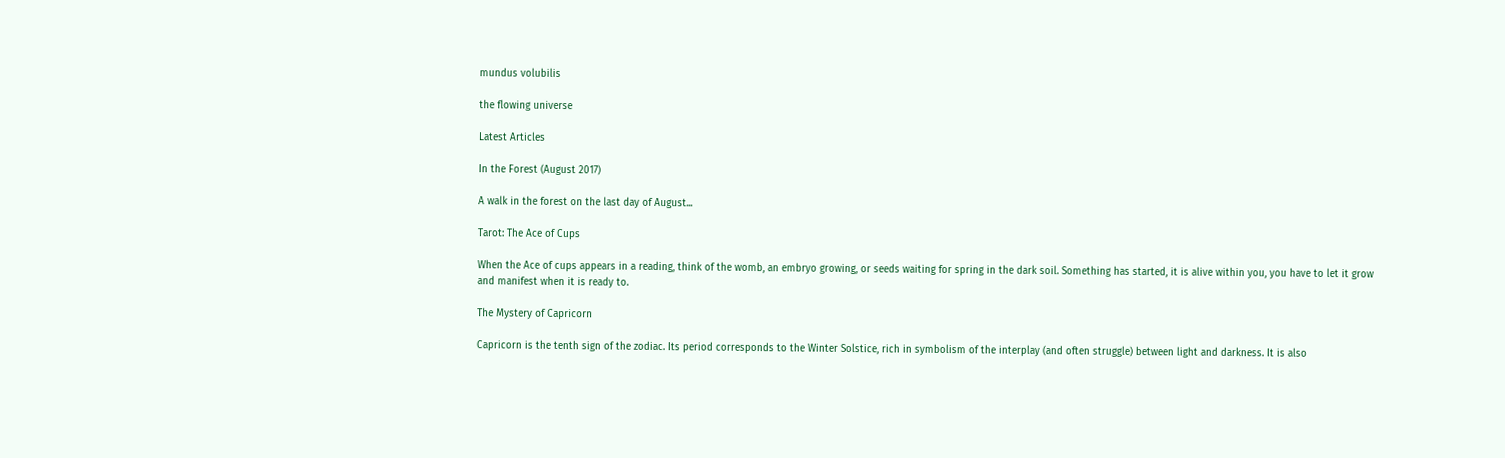mundus volubilis

the flowing universe

Latest Articles

In the Forest (August 2017)

A walk in the forest on the last day of August...

Tarot: The Ace of Cups

When the Ace of cups appears in a reading, think of the womb, an embryo growing, or seeds waiting for spring in the dark soil. Something has started, it is alive within you, you have to let it grow and manifest when it is ready to.

The Mystery of Capricorn

Capricorn is the tenth sign of the zodiac. Its period corresponds to the Winter Solstice, rich in symbolism of the interplay (and often struggle) between light and darkness. It is also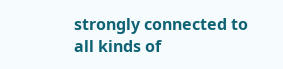strongly connected to all kinds of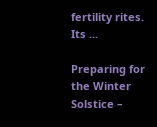fertility rites. Its ...

Preparing for the Winter Solstice –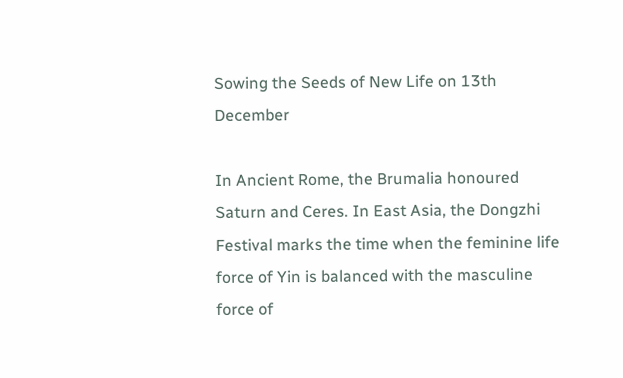Sowing the Seeds of New Life on 13th December

In Ancient Rome, the Brumalia honoured Saturn and Ceres. In East Asia, the Dongzhi Festival marks the time when the feminine life force of Yin is balanced with the masculine force of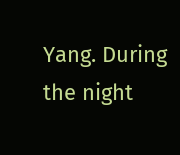Yang. During the night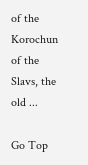of the Korochun of the Slavs, the old ...

Go Top